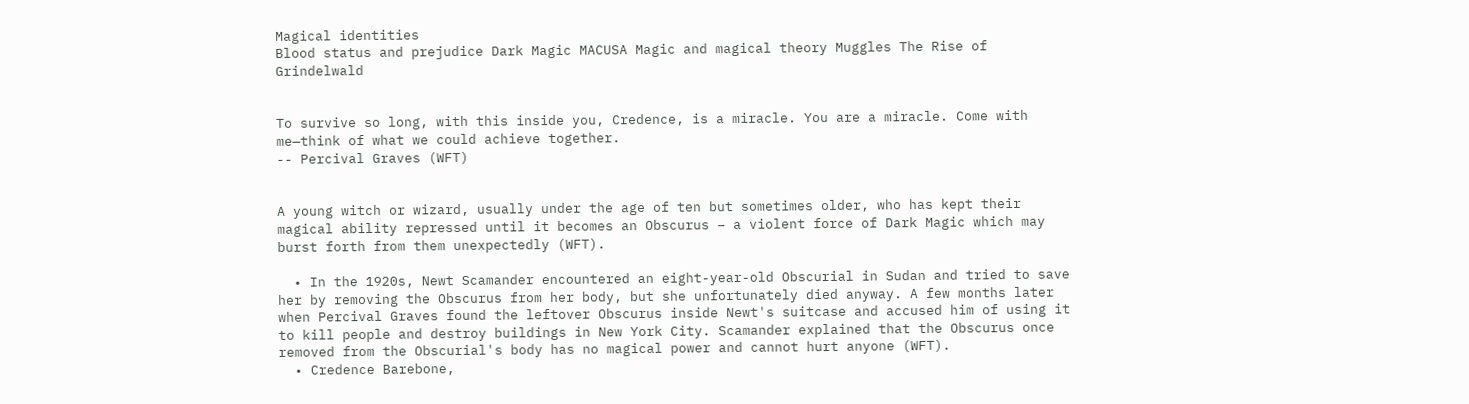Magical identities
Blood status and prejudice Dark Magic MACUSA Magic and magical theory Muggles The Rise of Grindelwald


To survive so long, with this inside you, Credence, is a miracle. You are a miracle. Come with me—think of what we could achieve together.
-- Percival Graves (WFT)


A young witch or wizard, usually under the age of ten but sometimes older, who has kept their magical ability repressed until it becomes an Obscurus – a violent force of Dark Magic which may burst forth from them unexpectedly (WFT).

  • In the 1920s, Newt Scamander encountered an eight-year-old Obscurial in Sudan and tried to save her by removing the Obscurus from her body, but she unfortunately died anyway. A few months later when Percival Graves found the leftover Obscurus inside Newt's suitcase and accused him of using it to kill people and destroy buildings in New York City. Scamander explained that the Obscurus once removed from the Obscurial's body has no magical power and cannot hurt anyone (WFT).
  • Credence Barebone,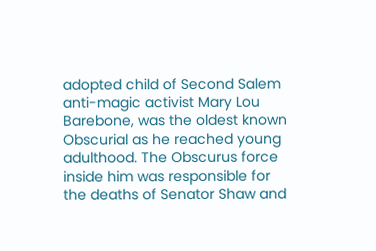adopted child of Second Salem anti-magic activist Mary Lou Barebone, was the oldest known Obscurial as he reached young adulthood. The Obscurus force inside him was responsible for the deaths of Senator Shaw and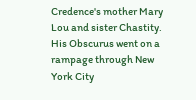Credence's mother Mary Lou and sister Chastity. His Obscurus went on a rampage through New York City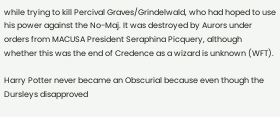while trying to kill Percival Graves/Grindelwald, who had hoped to use his power against the No-Maj. It was destroyed by Aurors under orders from MACUSA President Seraphina Picquery, although whether this was the end of Credence as a wizard is unknown (WFT).

Harry Potter never became an Obscurial because even though the Dursleys disapproved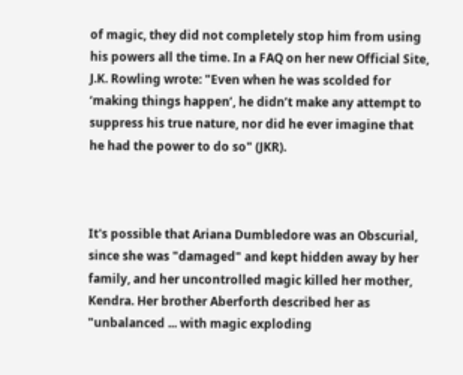of magic, they did not completely stop him from using his powers all the time. In a FAQ on her new Official Site, J.K. Rowling wrote: "Even when he was scolded for ‘making things happen’, he didn’t make any attempt to suppress his true nature, nor did he ever imagine that he had the power to do so" (JKR).



It's possible that Ariana Dumbledore was an Obscurial, since she was "damaged" and kept hidden away by her family, and her uncontrolled magic killed her mother, Kendra. Her brother Aberforth described her as "unbalanced ... with magic exploding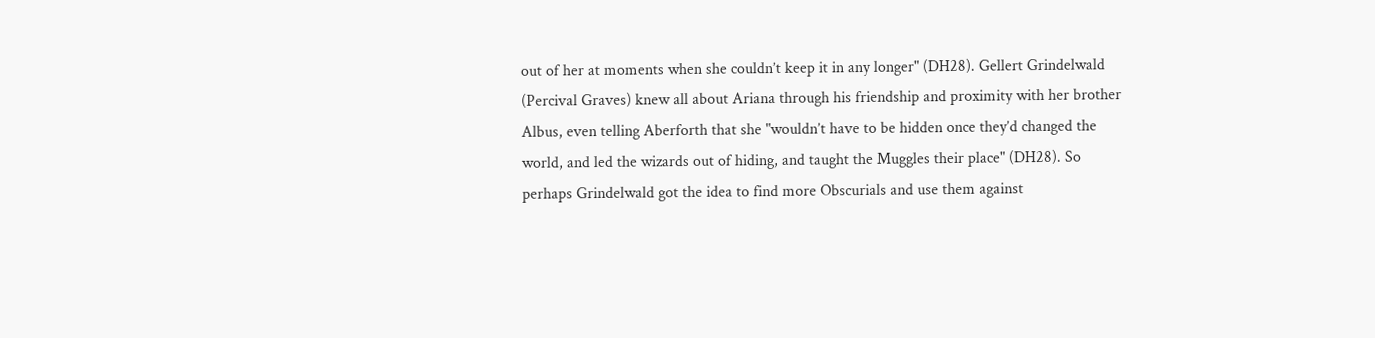out of her at moments when she couldn’t keep it in any longer" (DH28). Gellert Grindelwald (Percival Graves) knew all about Ariana through his friendship and proximity with her brother Albus, even telling Aberforth that she "wouldn’t have to be hidden once they’d changed the world, and led the wizards out of hiding, and taught the Muggles their place" (DH28). So perhaps Grindelwald got the idea to find more Obscurials and use them against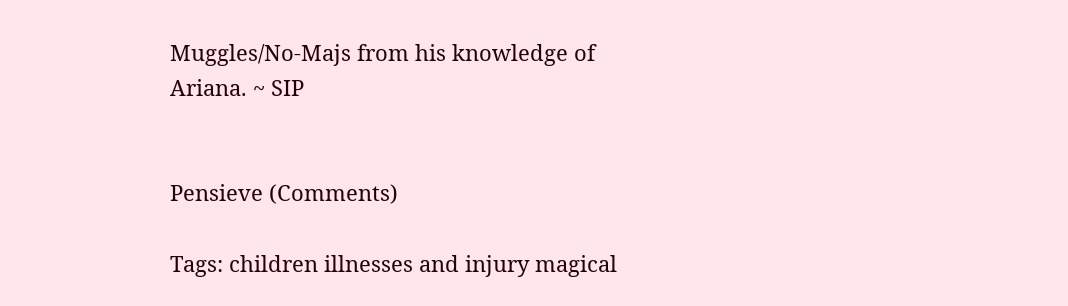Muggles/No-Majs from his knowledge of Ariana. ~ SIP


Pensieve (Comments)

Tags: children illnesses and injury magical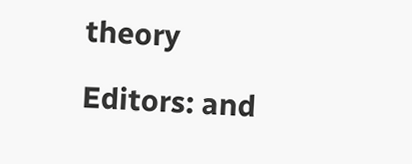theory

Editors: and